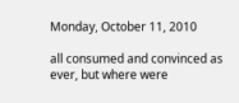Monday, October 11, 2010

all consumed and convinced as ever, but where were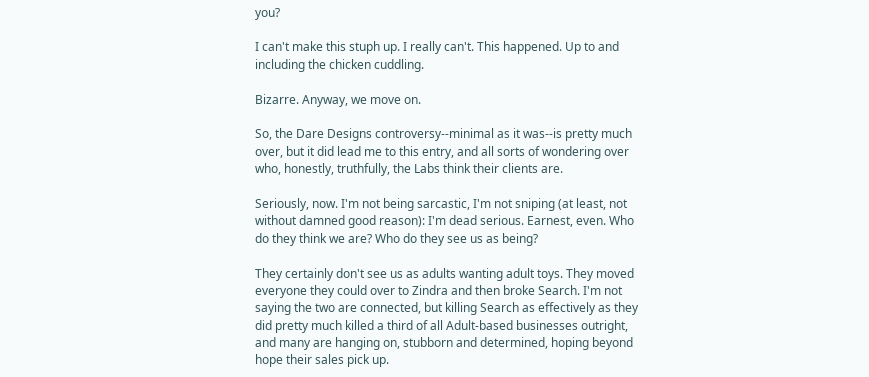you?

I can't make this stuph up. I really can't. This happened. Up to and including the chicken cuddling.

Bizarre. Anyway, we move on.

So, the Dare Designs controversy--minimal as it was--is pretty much over, but it did lead me to this entry, and all sorts of wondering over who, honestly, truthfully, the Labs think their clients are.

Seriously, now. I'm not being sarcastic, I'm not sniping (at least, not without damned good reason): I'm dead serious. Earnest, even. Who do they think we are? Who do they see us as being?

They certainly don't see us as adults wanting adult toys. They moved everyone they could over to Zindra and then broke Search. I'm not saying the two are connected, but killing Search as effectively as they did pretty much killed a third of all Adult-based businesses outright, and many are hanging on, stubborn and determined, hoping beyond hope their sales pick up.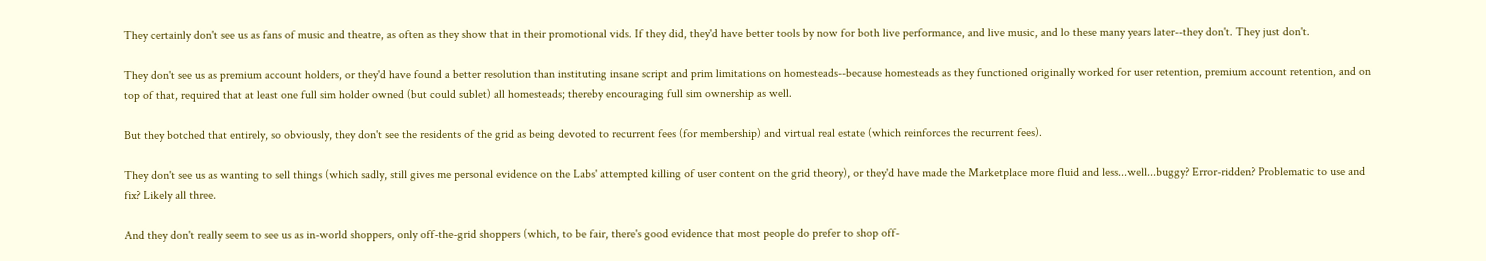They certainly don't see us as fans of music and theatre, as often as they show that in their promotional vids. If they did, they'd have better tools by now for both live performance, and live music, and lo these many years later--they don't. They just don't.

They don't see us as premium account holders, or they'd have found a better resolution than instituting insane script and prim limitations on homesteads--because homesteads as they functioned originally worked for user retention, premium account retention, and on top of that, required that at least one full sim holder owned (but could sublet) all homesteads; thereby encouraging full sim ownership as well.

But they botched that entirely, so obviously, they don't see the residents of the grid as being devoted to recurrent fees (for membership) and virtual real estate (which reinforces the recurrent fees).

They don't see us as wanting to sell things (which sadly, still gives me personal evidence on the Labs' attempted killing of user content on the grid theory), or they'd have made the Marketplace more fluid and less...well...buggy? Error-ridden? Problematic to use and fix? Likely all three.

And they don't really seem to see us as in-world shoppers, only off-the-grid shoppers (which, to be fair, there's good evidence that most people do prefer to shop off-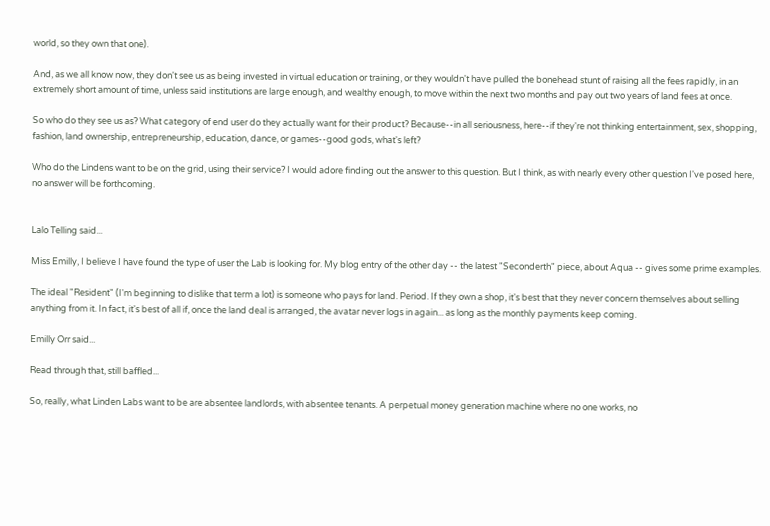world, so they own that one).

And, as we all know now, they don't see us as being invested in virtual education or training, or they wouldn't have pulled the bonehead stunt of raising all the fees rapidly, in an extremely short amount of time, unless said institutions are large enough, and wealthy enough, to move within the next two months and pay out two years of land fees at once.

So who do they see us as? What category of end user do they actually want for their product? Because--in all seriousness, here--if they're not thinking entertainment, sex, shopping, fashion, land ownership, entrepreneurship, education, dance, or games--good gods, what's left?

Who do the Lindens want to be on the grid, using their service? I would adore finding out the answer to this question. But I think, as with nearly every other question I've posed here, no answer will be forthcoming.


Lalo Telling said...

Miss Emilly, I believe I have found the type of user the Lab is looking for. My blog entry of the other day -- the latest "Seconderth" piece, about Aqua -- gives some prime examples.

The ideal "Resident" (I'm beginning to dislike that term a lot) is someone who pays for land. Period. If they own a shop, it's best that they never concern themselves about selling anything from it. In fact, it's best of all if, once the land deal is arranged, the avatar never logs in again... as long as the monthly payments keep coming.

Emilly Orr said...

Read through that, still baffled...

So, really, what Linden Labs want to be are absentee landlords, with absentee tenants. A perpetual money generation machine where no one works, no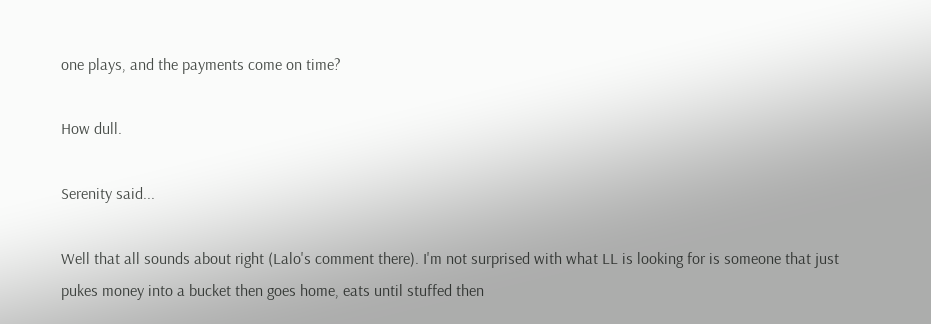one plays, and the payments come on time?

How dull.

Serenity said...

Well that all sounds about right (Lalo's comment there). I'm not surprised with what LL is looking for is someone that just pukes money into a bucket then goes home, eats until stuffed then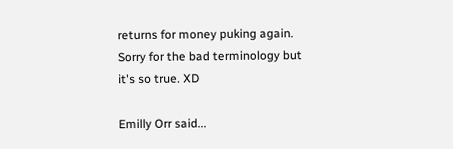returns for money puking again. Sorry for the bad terminology but it's so true. XD

Emilly Orr said...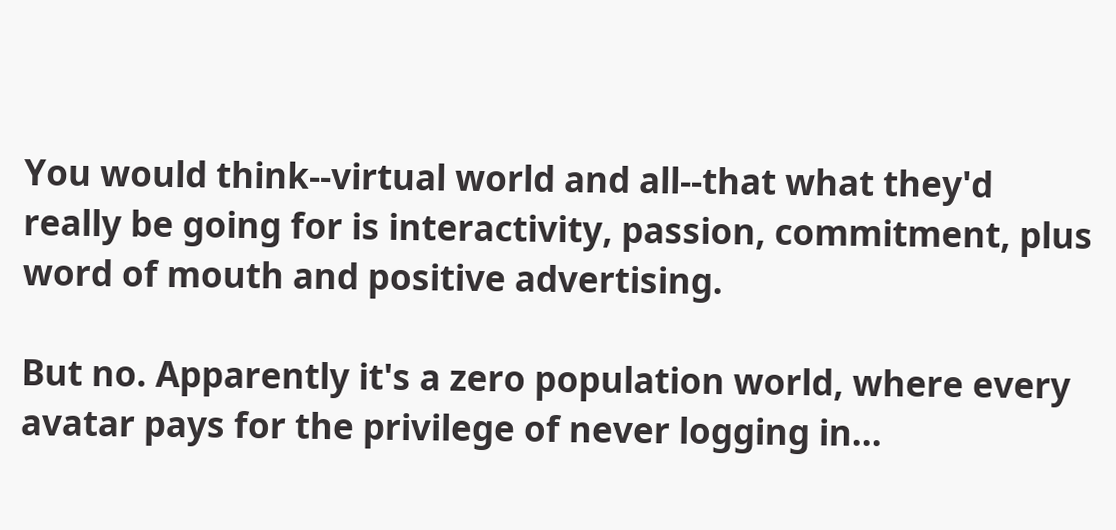You would think--virtual world and all--that what they'd really be going for is interactivity, passion, commitment, plus word of mouth and positive advertising.

But no. Apparently it's a zero population world, where every avatar pays for the privilege of never logging in...